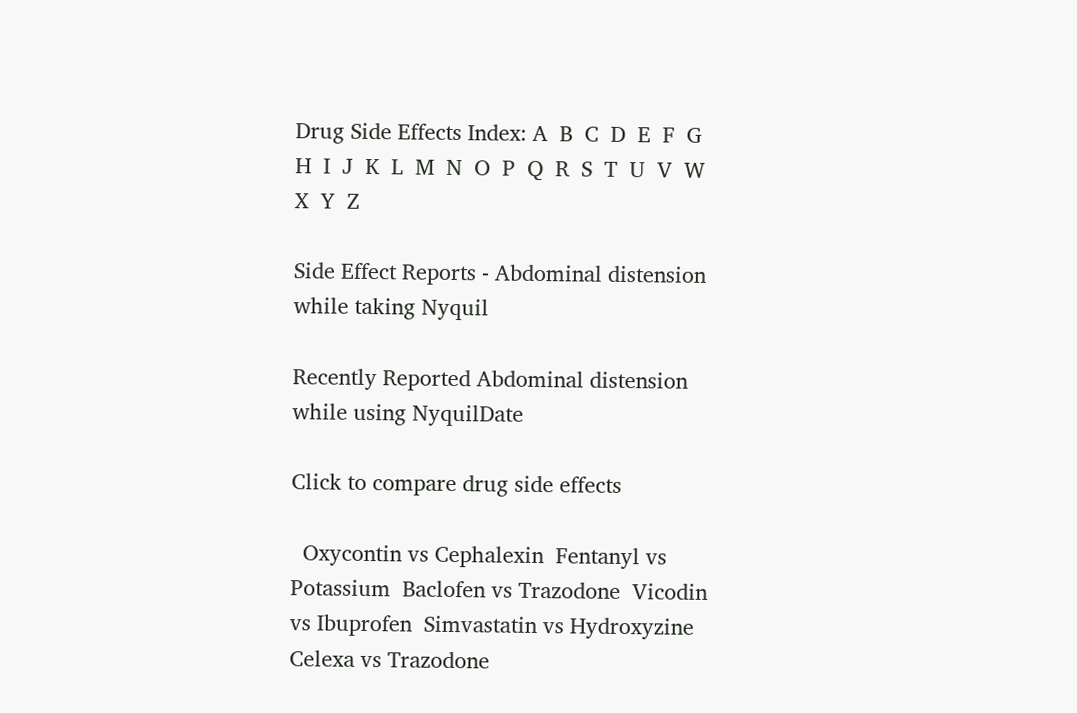Drug Side Effects Index: A  B  C  D  E  F  G  H  I  J  K  L  M  N  O  P  Q  R  S  T  U  V  W  X  Y  Z

Side Effect Reports - Abdominal distension while taking Nyquil

Recently Reported Abdominal distension while using NyquilDate

Click to compare drug side effects

  Oxycontin vs Cephalexin  Fentanyl vs Potassium  Baclofen vs Trazodone  Vicodin vs Ibuprofen  Simvastatin vs Hydroxyzine  Celexa vs Trazodone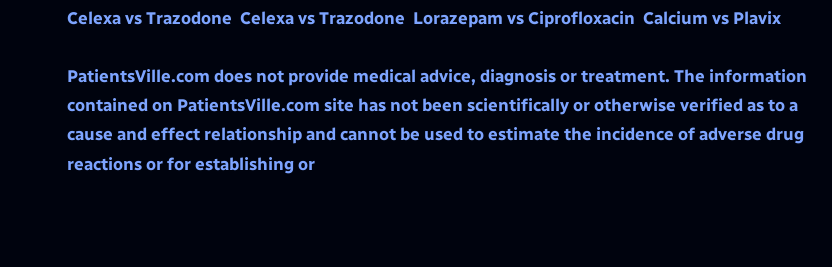Celexa vs Trazodone  Celexa vs Trazodone  Lorazepam vs Ciprofloxacin  Calcium vs Plavix

PatientsVille.com does not provide medical advice, diagnosis or treatment. The information contained on PatientsVille.com site has not been scientifically or otherwise verified as to a cause and effect relationship and cannot be used to estimate the incidence of adverse drug reactions or for establishing or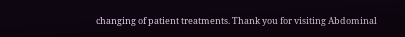changing of patient treatments. Thank you for visiting Abdominal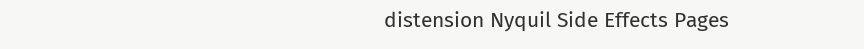distension Nyquil Side Effects Pages